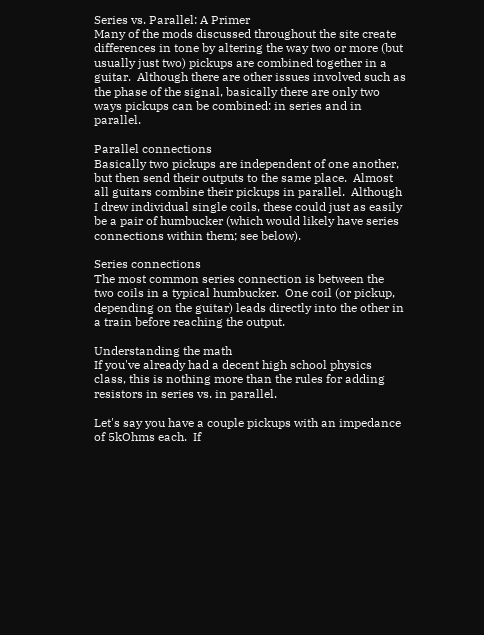Series vs. Parallel: A Primer
Many of the mods discussed throughout the site create differences in tone by altering the way two or more (but usually just two) pickups are combined together in a guitar.  Although there are other issues involved such as the phase of the signal, basically there are only two ways pickups can be combined: in series and in parallel.

Parallel connections
Basically two pickups are independent of one another, but then send their outputs to the same place.  Almost all guitars combine their pickups in parallel.  Although I drew individual single coils, these could just as easily be a pair of humbucker (which would likely have series connections within them; see below).

Series connections
The most common series connection is between the two coils in a typical humbucker.  One coil (or pickup, depending on the guitar) leads directly into the other in a train before reaching the output.

Understanding the math
If you've already had a decent high school physics class, this is nothing more than the rules for adding resistors in series vs. in parallel.

Let's say you have a couple pickups with an impedance of 5kOhms each.  If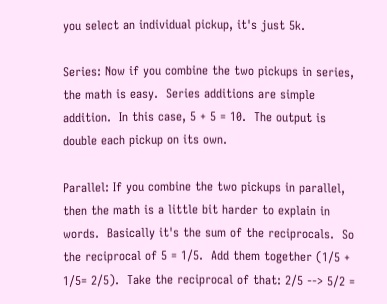you select an individual pickup, it's just 5k.

Series: Now if you combine the two pickups in series, the math is easy.  Series additions are simple addition.  In this case, 5 + 5 = 10.  The output is double each pickup on its own.

Parallel: If you combine the two pickups in parallel, then the math is a little bit harder to explain in words.  Basically it's the sum of the reciprocals.  So the reciprocal of 5 = 1/5.  Add them together (1/5 + 1/5= 2/5).  Take the reciprocal of that: 2/5 --> 5/2 =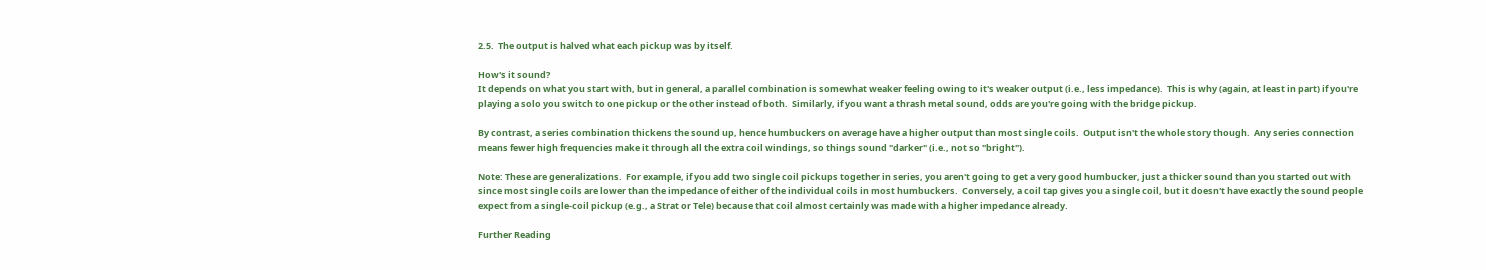2.5.  The output is halved what each pickup was by itself.

How's it sound?
It depends on what you start with, but in general, a parallel combination is somewhat weaker feeling owing to it's weaker output (i.e., less impedance).  This is why (again, at least in part) if you're playing a solo you switch to one pickup or the other instead of both.  Similarly, if you want a thrash metal sound, odds are you're going with the bridge pickup.

By contrast, a series combination thickens the sound up, hence humbuckers on average have a higher output than most single coils.  Output isn't the whole story though.  Any series connection means fewer high frequencies make it through all the extra coil windings, so things sound "darker" (i.e., not so "bright").

Note: These are generalizations.  For example, if you add two single coil pickups together in series, you aren't going to get a very good humbucker, just a thicker sound than you started out with since most single coils are lower than the impedance of either of the individual coils in most humbuckers.  Conversely, a coil tap gives you a single coil, but it doesn't have exactly the sound people expect from a single-coil pickup (e.g., a Strat or Tele) because that coil almost certainly was made with a higher impedance already.

Further Reading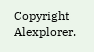Copyright Alexplorer.